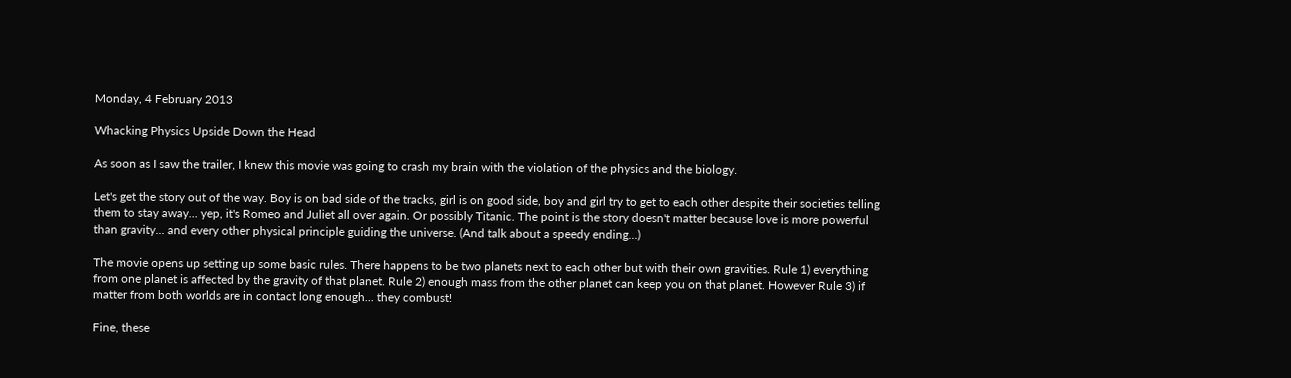Monday, 4 February 2013

Whacking Physics Upside Down the Head

As soon as I saw the trailer, I knew this movie was going to crash my brain with the violation of the physics and the biology.

Let's get the story out of the way. Boy is on bad side of the tracks, girl is on good side, boy and girl try to get to each other despite their societies telling them to stay away... yep, it's Romeo and Juliet all over again. Or possibly Titanic. The point is the story doesn't matter because love is more powerful than gravity... and every other physical principle guiding the universe. (And talk about a speedy ending...)

The movie opens up setting up some basic rules. There happens to be two planets next to each other but with their own gravities. Rule 1) everything from one planet is affected by the gravity of that planet. Rule 2) enough mass from the other planet can keep you on that planet. However Rule 3) if matter from both worlds are in contact long enough... they combust!

Fine, these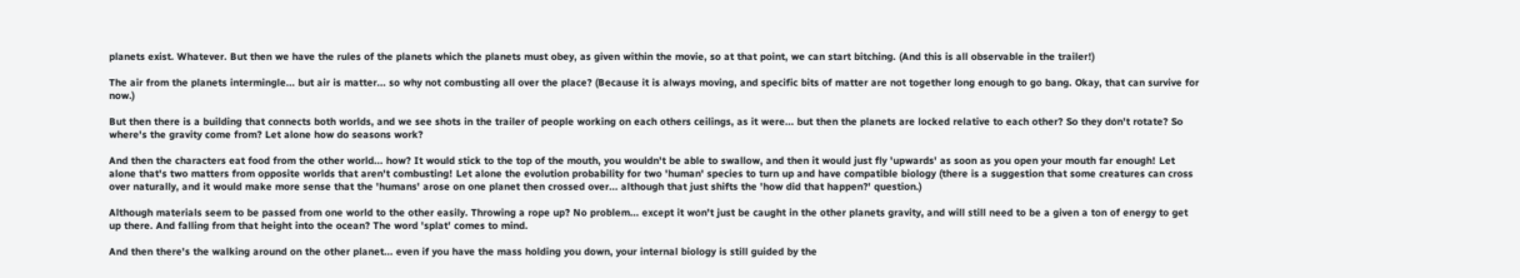planets exist. Whatever. But then we have the rules of the planets which the planets must obey, as given within the movie, so at that point, we can start bitching. (And this is all observable in the trailer!)

The air from the planets intermingle... but air is matter... so why not combusting all over the place? (Because it is always moving, and specific bits of matter are not together long enough to go bang. Okay, that can survive for now.)

But then there is a building that connects both worlds, and we see shots in the trailer of people working on each others ceilings, as it were... but then the planets are locked relative to each other? So they don't rotate? So where's the gravity come from? Let alone how do seasons work?

And then the characters eat food from the other world... how? It would stick to the top of the mouth, you wouldn't be able to swallow, and then it would just fly 'upwards' as soon as you open your mouth far enough! Let alone that's two matters from opposite worlds that aren't combusting! Let alone the evolution probability for two 'human' species to turn up and have compatible biology (there is a suggestion that some creatures can cross over naturally, and it would make more sense that the 'humans' arose on one planet then crossed over... although that just shifts the 'how did that happen?' question.)

Although materials seem to be passed from one world to the other easily. Throwing a rope up? No problem... except it won't just be caught in the other planets gravity, and will still need to be a given a ton of energy to get up there. And falling from that height into the ocean? The word 'splat' comes to mind.

And then there's the walking around on the other planet... even if you have the mass holding you down, your internal biology is still guided by the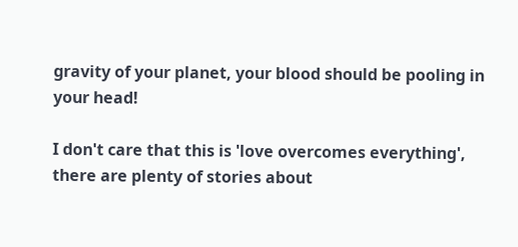gravity of your planet, your blood should be pooling in your head!

I don't care that this is 'love overcomes everything', there are plenty of stories about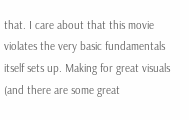that. I care about that this movie violates the very basic fundamentals itself sets up. Making for great visuals (and there are some great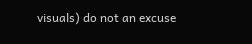visuals) do not an excuse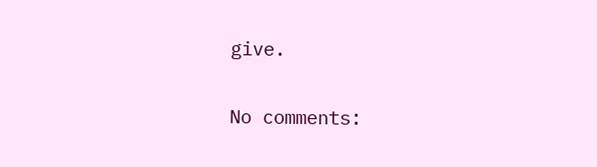give.


No comments: